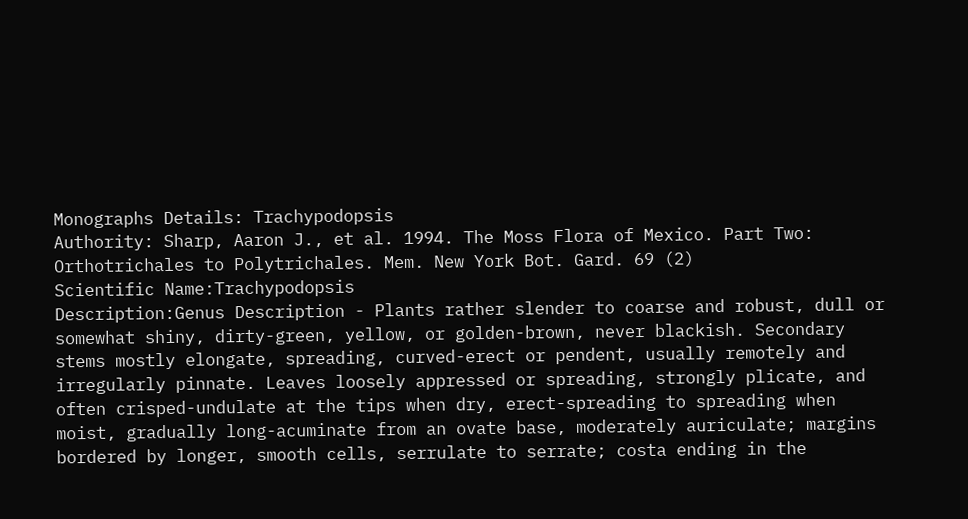Monographs Details: Trachypodopsis
Authority: Sharp, Aaron J., et al. 1994. The Moss Flora of Mexico. Part Two: Orthotrichales to Polytrichales. Mem. New York Bot. Gard. 69 (2)
Scientific Name:Trachypodopsis
Description:Genus Description - Plants rather slender to coarse and robust, dull or somewhat shiny, dirty-green, yellow, or golden-brown, never blackish. Secondary stems mostly elongate, spreading, curved-erect or pendent, usually remotely and irregularly pinnate. Leaves loosely appressed or spreading, strongly plicate, and often crisped-undulate at the tips when dry, erect-spreading to spreading when moist, gradually long-acuminate from an ovate base, moderately auriculate; margins bordered by longer, smooth cells, serrulate to serrate; costa ending in the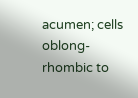acumen; cells oblong-rhombic to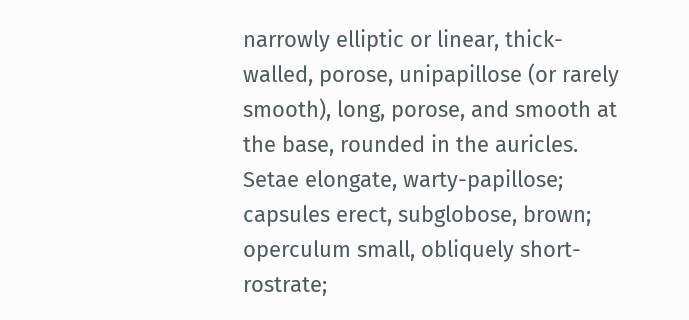narrowly elliptic or linear, thick-walled, porose, unipapillose (or rarely smooth), long, porose, and smooth at the base, rounded in the auricles. Setae elongate, warty-papillose; capsules erect, subglobose, brown; operculum small, obliquely short-rostrate;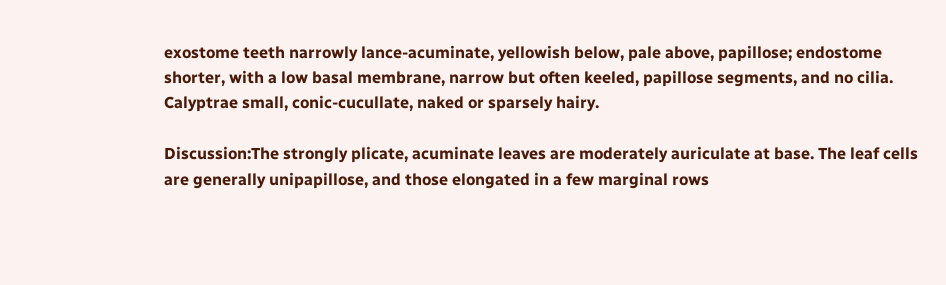exostome teeth narrowly lance-acuminate, yellowish below, pale above, papillose; endostome shorter, with a low basal membrane, narrow but often keeled, papillose segments, and no cilia. Calyptrae small, conic-cucullate, naked or sparsely hairy.

Discussion:The strongly plicate, acuminate leaves are moderately auriculate at base. The leaf cells are generally unipapillose, and those elongated in a few marginal rows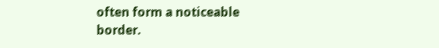often form a noticeable border.